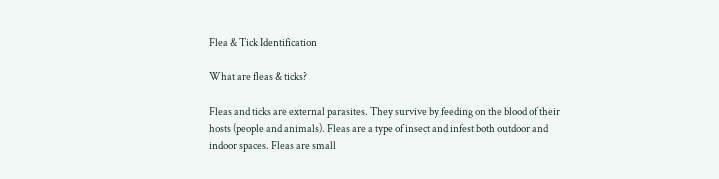Flea & Tick Identification

What are fleas & ticks?

Fleas and ticks are external parasites. They survive by feeding on the blood of their hosts (people and animals). Fleas are a type of insect and infest both outdoor and indoor spaces. Fleas are small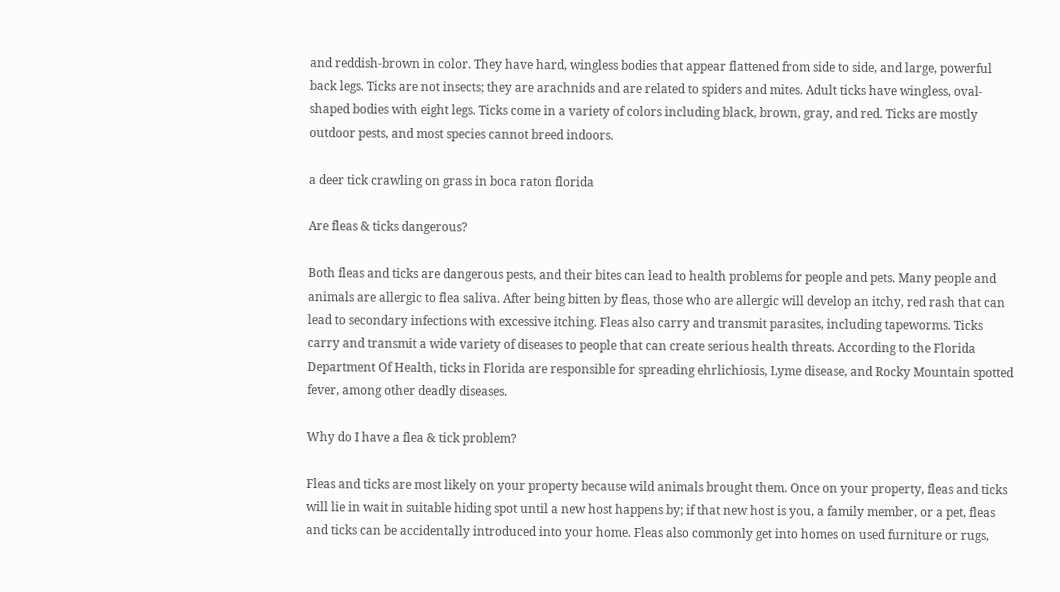and reddish-brown in color. They have hard, wingless bodies that appear flattened from side to side, and large, powerful back legs. Ticks are not insects; they are arachnids and are related to spiders and mites. Adult ticks have wingless, oval-shaped bodies with eight legs. Ticks come in a variety of colors including black, brown, gray, and red. Ticks are mostly outdoor pests, and most species cannot breed indoors.

a deer tick crawling on grass in boca raton florida

Are fleas & ticks dangerous?

Both fleas and ticks are dangerous pests, and their bites can lead to health problems for people and pets. Many people and animals are allergic to flea saliva. After being bitten by fleas, those who are allergic will develop an itchy, red rash that can lead to secondary infections with excessive itching. Fleas also carry and transmit parasites, including tapeworms. Ticks carry and transmit a wide variety of diseases to people that can create serious health threats. According to the Florida Department Of Health, ticks in Florida are responsible for spreading ehrlichiosis, Lyme disease, and Rocky Mountain spotted fever, among other deadly diseases.

Why do I have a flea & tick problem?

Fleas and ticks are most likely on your property because wild animals brought them. Once on your property, fleas and ticks will lie in wait in suitable hiding spot until a new host happens by; if that new host is you, a family member, or a pet, fleas and ticks can be accidentally introduced into your home. Fleas also commonly get into homes on used furniture or rugs,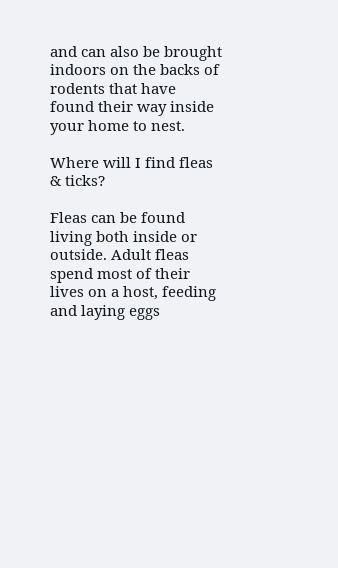and can also be brought indoors on the backs of rodents that have found their way inside your home to nest.

Where will I find fleas & ticks?

Fleas can be found living both inside or outside. Adult fleas spend most of their lives on a host, feeding and laying eggs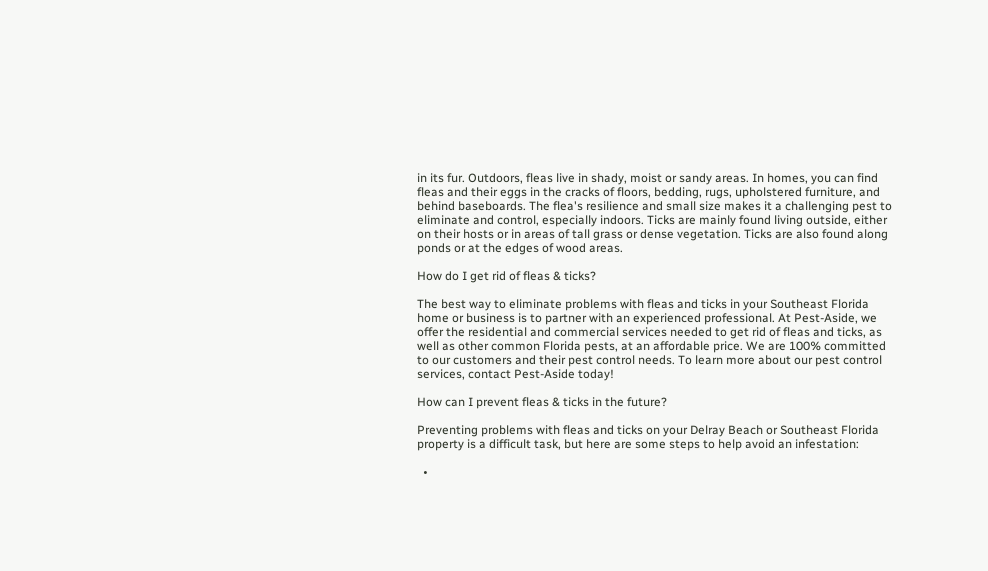in its fur. Outdoors, fleas live in shady, moist or sandy areas. In homes, you can find fleas and their eggs in the cracks of floors, bedding, rugs, upholstered furniture, and behind baseboards. The flea's resilience and small size makes it a challenging pest to eliminate and control, especially indoors. Ticks are mainly found living outside, either on their hosts or in areas of tall grass or dense vegetation. Ticks are also found along ponds or at the edges of wood areas.

How do I get rid of fleas & ticks?

The best way to eliminate problems with fleas and ticks in your Southeast Florida home or business is to partner with an experienced professional. At Pest-Aside, we offer the residential and commercial services needed to get rid of fleas and ticks, as well as other common Florida pests, at an affordable price. We are 100% committed to our customers and their pest control needs. To learn more about our pest control services, contact Pest-Aside today!

How can I prevent fleas & ticks in the future?

Preventing problems with fleas and ticks on your Delray Beach or Southeast Florida property is a difficult task, but here are some steps to help avoid an infestation:

  •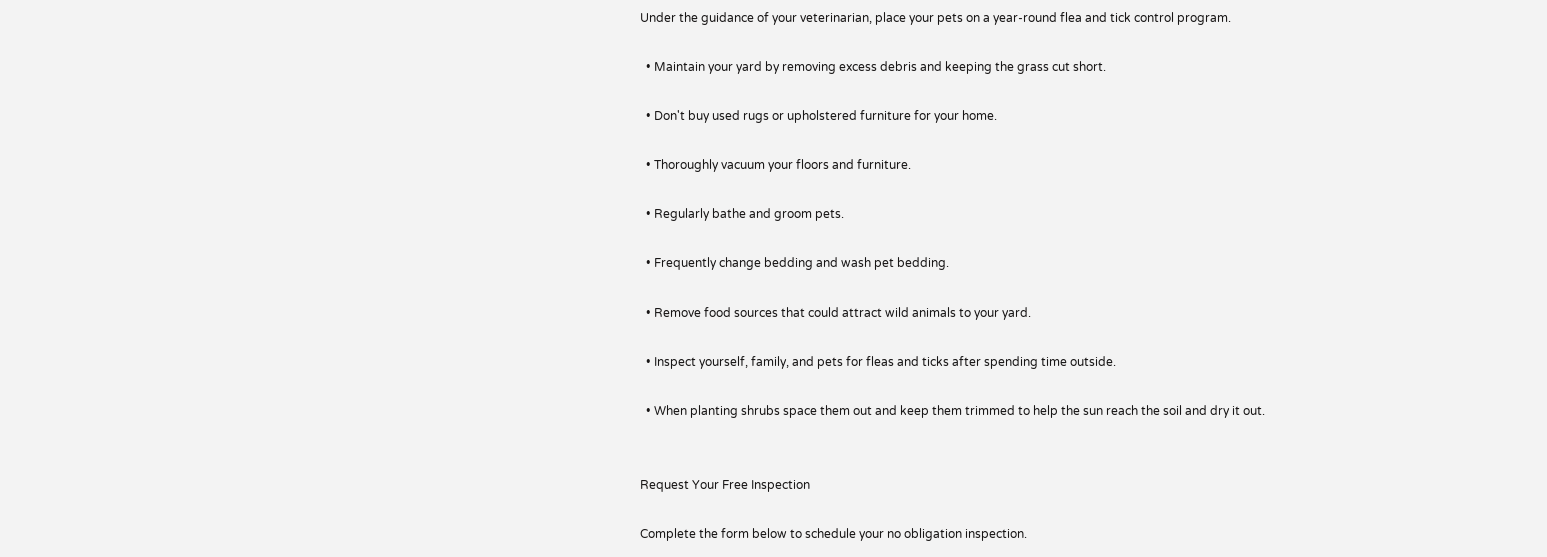Under the guidance of your veterinarian, place your pets on a year-round flea and tick control program.

  • Maintain your yard by removing excess debris and keeping the grass cut short.

  • Don't buy used rugs or upholstered furniture for your home.

  • Thoroughly vacuum your floors and furniture.

  • Regularly bathe and groom pets.

  • Frequently change bedding and wash pet bedding.

  • Remove food sources that could attract wild animals to your yard.

  • Inspect yourself, family, and pets for fleas and ticks after spending time outside.

  • When planting shrubs space them out and keep them trimmed to help the sun reach the soil and dry it out.


Request Your Free Inspection

Complete the form below to schedule your no obligation inspection.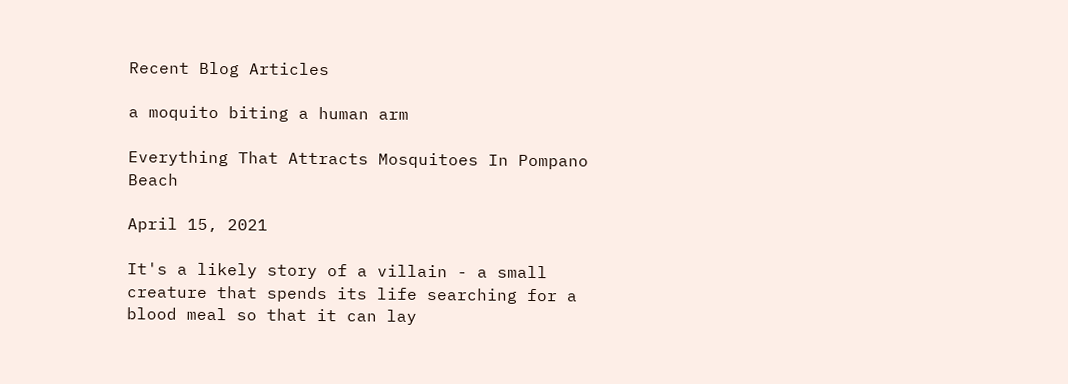Recent Blog Articles

a moquito biting a human arm

Everything That Attracts Mosquitoes In Pompano Beach

April 15, 2021

It's a likely story of a villain - a small creature that spends its life searching for a blood meal so that it can lay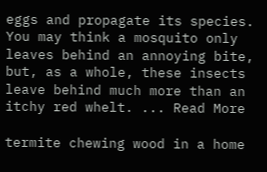eggs and propagate its species. You may think a mosquito only leaves behind an annoying bite, but, as a whole, these insects leave behind much more than an itchy red whelt. ... Read More

termite chewing wood in a home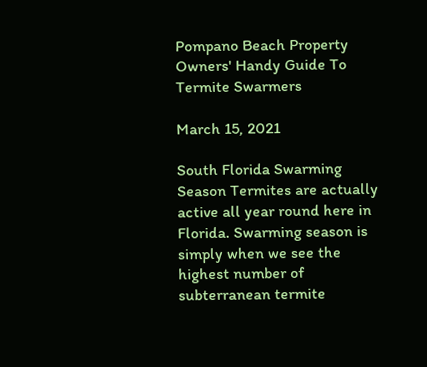Pompano Beach Property Owners' Handy Guide To Termite Swarmers

March 15, 2021

South Florida Swarming Season Termites are actually active all year round here in Florida. Swarming season is simply when we see the highest number of subterranean termite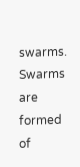swarms. Swarms are formed of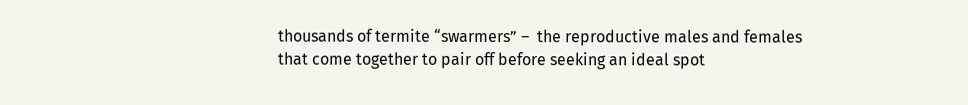thousands of termite “swarmers” –  the reproductive males and females that come together to pair off before seeking an ideal spot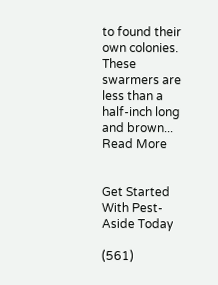to found their own colonies. These swarmers are less than a half-inch long and brown... Read More


Get Started With Pest-Aside Today

(561)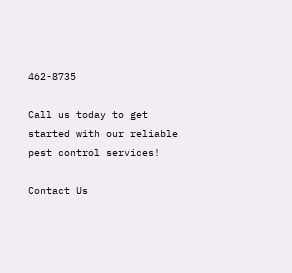462-8735

Call us today to get started with our reliable pest control services!

Contact Us